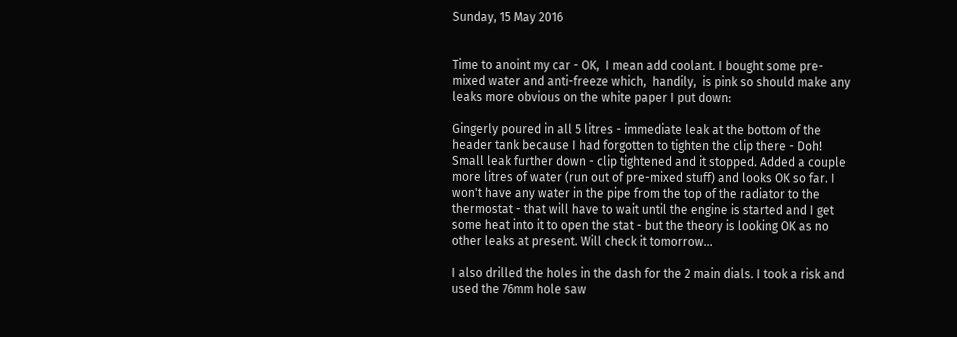Sunday, 15 May 2016


Time to anoint my car - OK,  I mean add coolant. I bought some pre-mixed water and anti-freeze which,  handily,  is pink so should make any leaks more obvious on the white paper I put down:

Gingerly poured in all 5 litres - immediate leak at the bottom of the header tank because I had forgotten to tighten the clip there - Doh! Small leak further down - clip tightened and it stopped. Added a couple more litres of water (run out of pre-mixed stuff) and looks OK so far. I won't have any water in the pipe from the top of the radiator to the thermostat - that will have to wait until the engine is started and I get some heat into it to open the stat - but the theory is looking OK as no other leaks at present. Will check it tomorrow...

I also drilled the holes in the dash for the 2 main dials. I took a risk and used the 76mm hole saw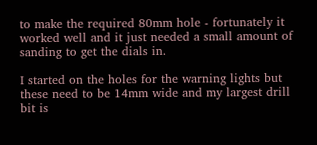to make the required 80mm hole - fortunately it worked well and it just needed a small amount of sanding to get the dials in.

I started on the holes for the warning lights but these need to be 14mm wide and my largest drill bit is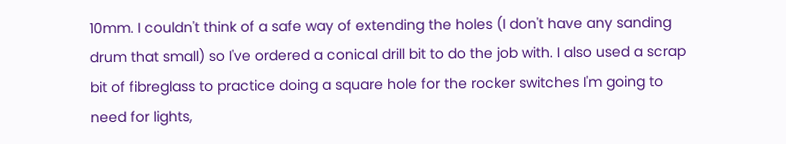10mm. I couldn't think of a safe way of extending the holes (I don't have any sanding drum that small) so I've ordered a conical drill bit to do the job with. I also used a scrap bit of fibreglass to practice doing a square hole for the rocker switches I'm going to need for lights,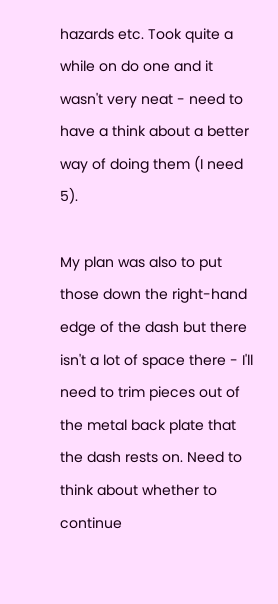hazards etc. Took quite a while on do one and it wasn't very neat - need to have a think about a better way of doing them (I need 5).

My plan was also to put those down the right-hand edge of the dash but there isn't a lot of space there - I'll need to trim pieces out of the metal back plate that the dash rests on. Need to think about whether to continue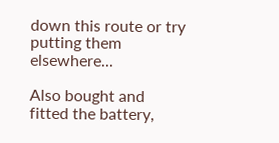down this route or try putting them elsewhere...

Also bought and fitted the battery,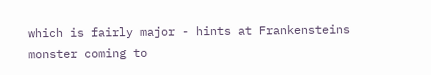which is fairly major - hints at Frankensteins monster coming to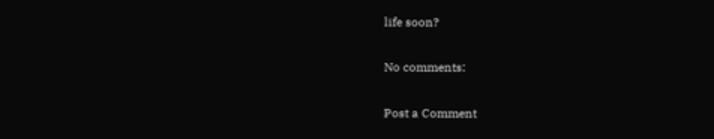life soon?

No comments:

Post a Comment